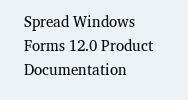Spread Windows Forms 12.0 Product Documentation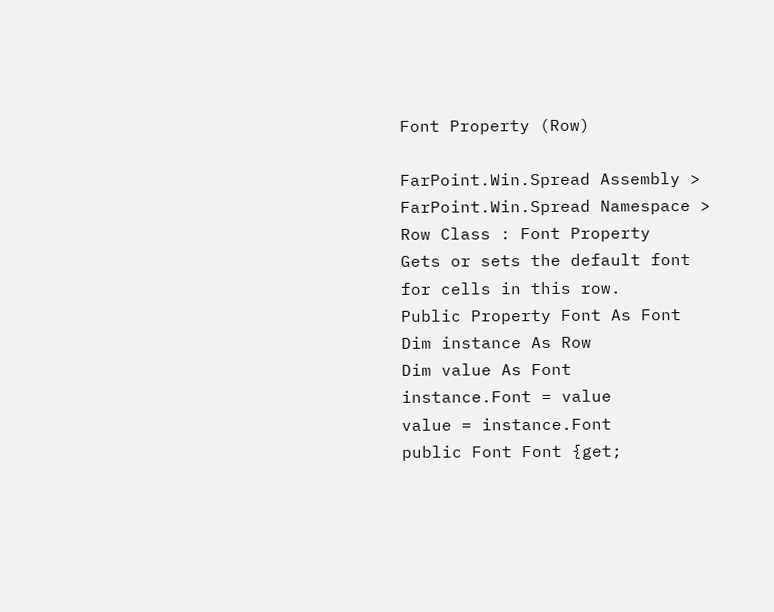Font Property (Row)

FarPoint.Win.Spread Assembly > FarPoint.Win.Spread Namespace > Row Class : Font Property
Gets or sets the default font for cells in this row.
Public Property Font As Font
Dim instance As Row
Dim value As Font
instance.Font = value
value = instance.Font
public Font Font {get;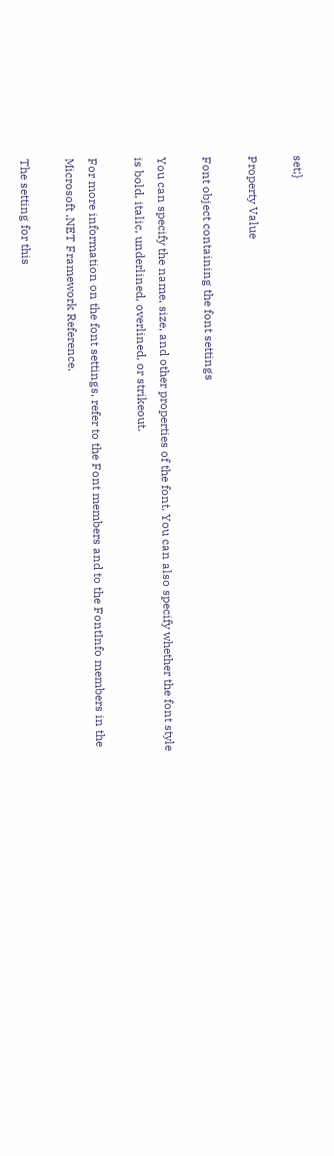set;}

Property Value

Font object containing the font settings

You can specify the name, size, and other properties of the font. You can also specify whether the font style is bold, italic, underlined, overlined, or strikeout.

For more information on the font settings, refer to the Font members and to the FontInfo members in the Microsoft .NET Framework Reference.

The setting for this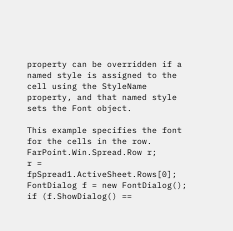property can be overridden if a named style is assigned to the cell using the StyleName property, and that named style sets the Font object.

This example specifies the font for the cells in the row.
FarPoint.Win.Spread.Row r;
r = fpSpread1.ActiveSheet.Rows[0];
FontDialog f = new FontDialog();
if (f.ShowDialog() ==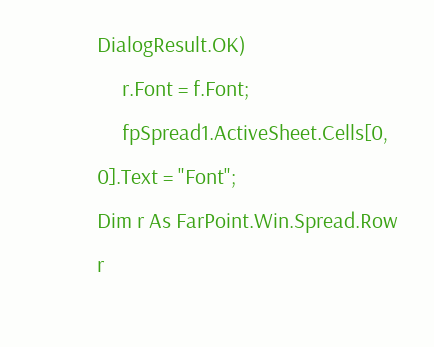DialogResult.OK)
     r.Font = f.Font;
     fpSpread1.ActiveSheet.Cells[0, 0].Text = "Font";
Dim r As FarPoint.Win.Spread.Row
r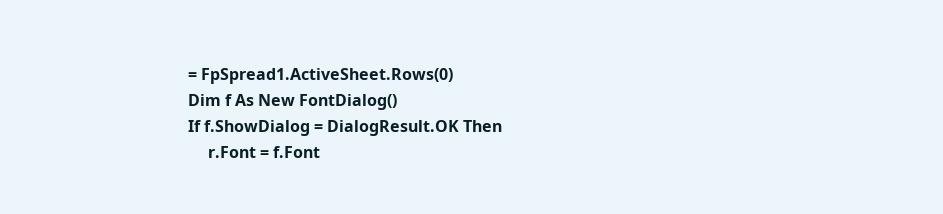= FpSpread1.ActiveSheet.Rows(0)
Dim f As New FontDialog()
If f.ShowDialog = DialogResult.OK Then
     r.Font = f.Font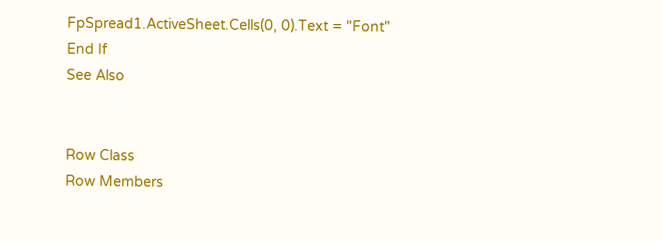FpSpread1.ActiveSheet.Cells(0, 0).Text = "Font"
End If
See Also


Row Class
Row Members